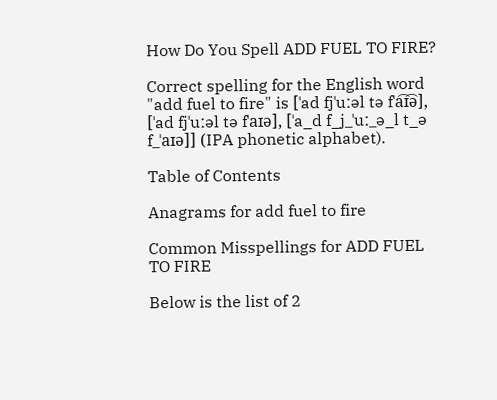How Do You Spell ADD FUEL TO FIRE?

Correct spelling for the English word "add fuel to fire" is [ˈad fjˈuːəl tə fˈa͡ɪ͡ə], [ˈad fjˈuːəl tə fˈaɪə], [ˈa_d f_j_ˈuː_ə_l t_ə f_ˈaɪə]] (IPA phonetic alphabet).

Table of Contents

Anagrams for add fuel to fire

Common Misspellings for ADD FUEL TO FIRE

Below is the list of 2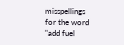misspellings for the word "add fuel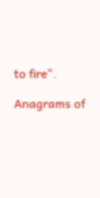to fire".

Anagrams of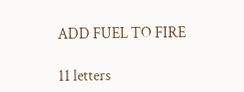ADD FUEL TO FIRE

11 letters